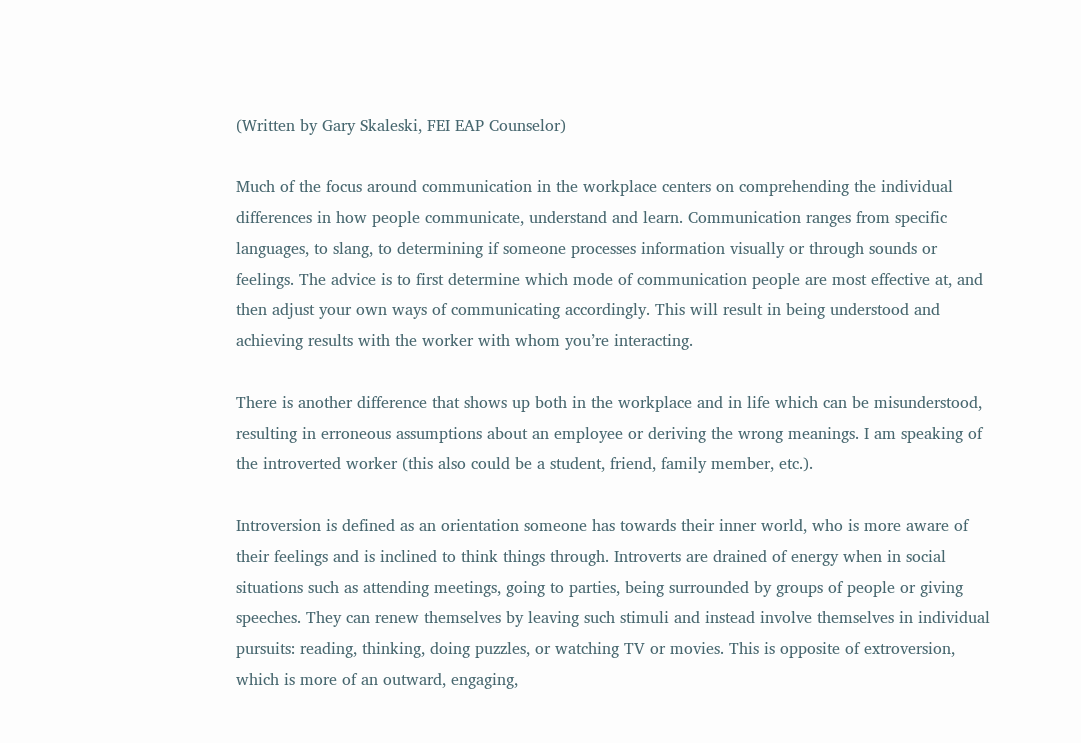(Written by Gary Skaleski, FEI EAP Counselor)

Much of the focus around communication in the workplace centers on comprehending the individual differences in how people communicate, understand and learn. Communication ranges from specific languages, to slang, to determining if someone processes information visually or through sounds or feelings. The advice is to first determine which mode of communication people are most effective at, and then adjust your own ways of communicating accordingly. This will result in being understood and achieving results with the worker with whom you’re interacting.

There is another difference that shows up both in the workplace and in life which can be misunderstood, resulting in erroneous assumptions about an employee or deriving the wrong meanings. I am speaking of the introverted worker (this also could be a student, friend, family member, etc.).

Introversion is defined as an orientation someone has towards their inner world, who is more aware of their feelings and is inclined to think things through. Introverts are drained of energy when in social situations such as attending meetings, going to parties, being surrounded by groups of people or giving speeches. They can renew themselves by leaving such stimuli and instead involve themselves in individual pursuits: reading, thinking, doing puzzles, or watching TV or movies. This is opposite of extroversion, which is more of an outward, engaging,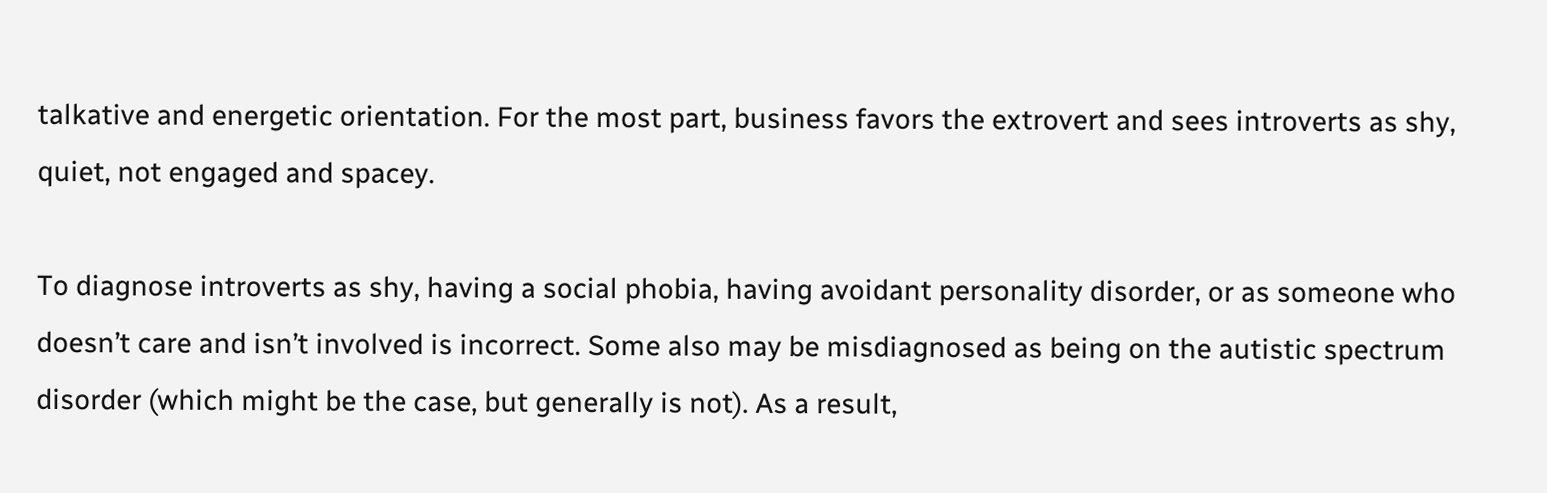talkative and energetic orientation. For the most part, business favors the extrovert and sees introverts as shy, quiet, not engaged and spacey.

To diagnose introverts as shy, having a social phobia, having avoidant personality disorder, or as someone who doesn’t care and isn’t involved is incorrect. Some also may be misdiagnosed as being on the autistic spectrum disorder (which might be the case, but generally is not). As a result,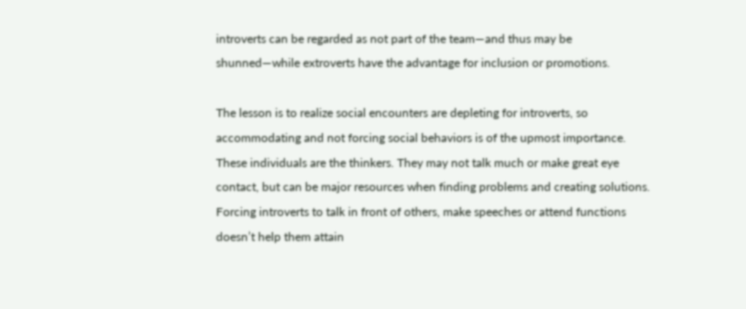introverts can be regarded as not part of the team—and thus may be shunned—while extroverts have the advantage for inclusion or promotions.

The lesson is to realize social encounters are depleting for introverts, so accommodating and not forcing social behaviors is of the upmost importance. These individuals are the thinkers. They may not talk much or make great eye contact, but can be major resources when finding problems and creating solutions. Forcing introverts to talk in front of others, make speeches or attend functions doesn’t help them attain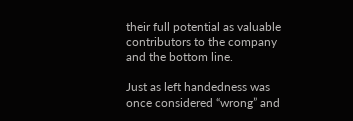their full potential as valuable contributors to the company and the bottom line.

Just as left handedness was once considered “wrong” and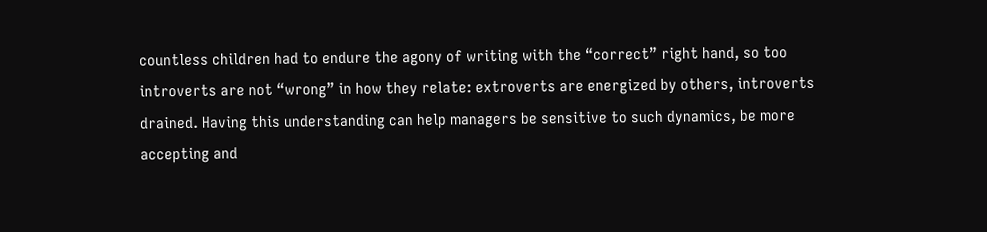countless children had to endure the agony of writing with the “correct” right hand, so too introverts are not “wrong” in how they relate: extroverts are energized by others, introverts drained. Having this understanding can help managers be sensitive to such dynamics, be more accepting and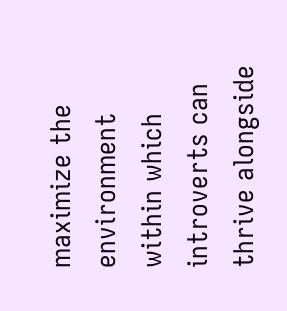maximize the environment within which introverts can thrive alongside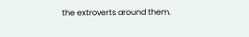the extroverts around them.